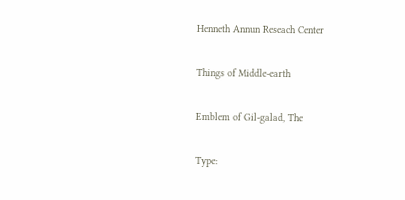Henneth Annun Reseach Center

Things of Middle-earth

Emblem of Gil-galad, The

Type: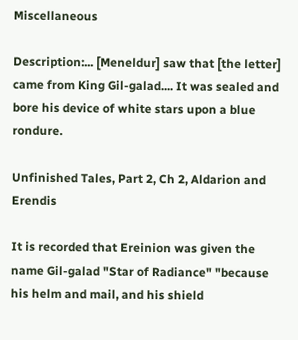Miscellaneous

Description:... [Meneldur] saw that [the letter] came from King Gil-galad.... It was sealed and bore his device of white stars upon a blue rondure.

Unfinished Tales, Part 2, Ch 2, Aldarion and Erendis

It is recorded that Ereinion was given the name Gil-galad "Star of Radiance" "because his helm and mail, and his shield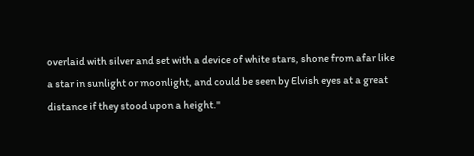overlaid with silver and set with a device of white stars, shone from afar like a star in sunlight or moonlight, and could be seen by Elvish eyes at a great distance if they stood upon a height."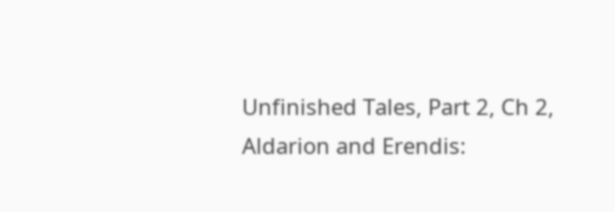Unfinished Tales, Part 2, Ch 2, Aldarion and Erendis: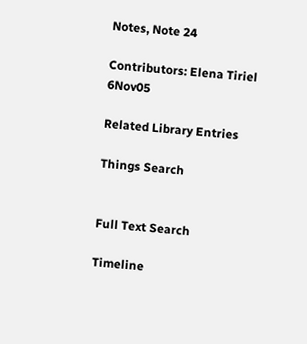Notes, Note 24

Contributors: Elena Tiriel 6Nov05

Related Library Entries

Things Search


Full Text Search

Timeline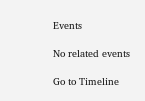Events

No related events

Go to Timeline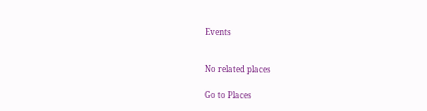Events


No related places

Go to Places